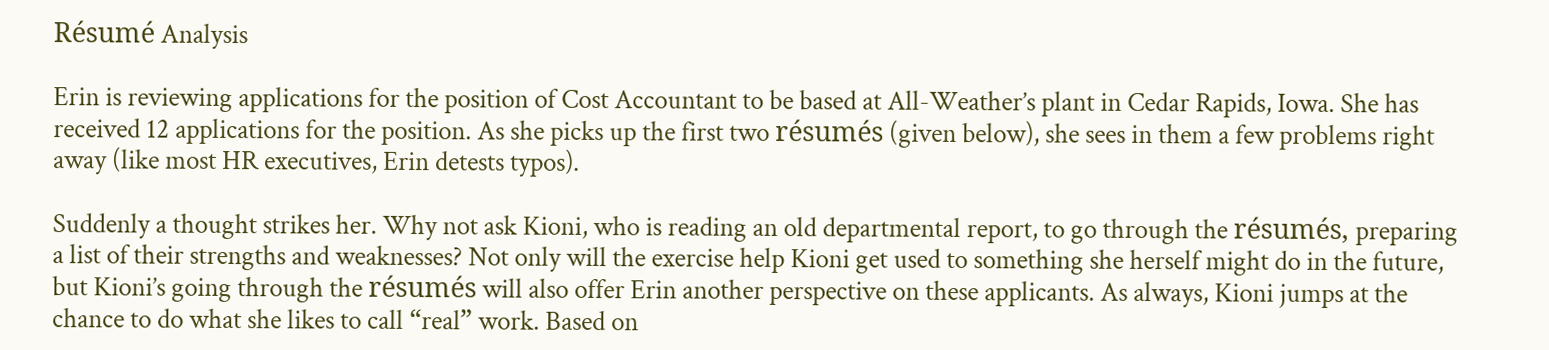Résumé Analysis

Erin is reviewing applications for the position of Cost Accountant to be based at All-Weather’s plant in Cedar Rapids, Iowa. She has received 12 applications for the position. As she picks up the first two résumés (given below), she sees in them a few problems right away (like most HR executives, Erin detests typos).

Suddenly a thought strikes her. Why not ask Kioni, who is reading an old departmental report, to go through the résumés, preparing a list of their strengths and weaknesses? Not only will the exercise help Kioni get used to something she herself might do in the future, but Kioni’s going through the résumés will also offer Erin another perspective on these applicants. As always, Kioni jumps at the chance to do what she likes to call “real” work. Based on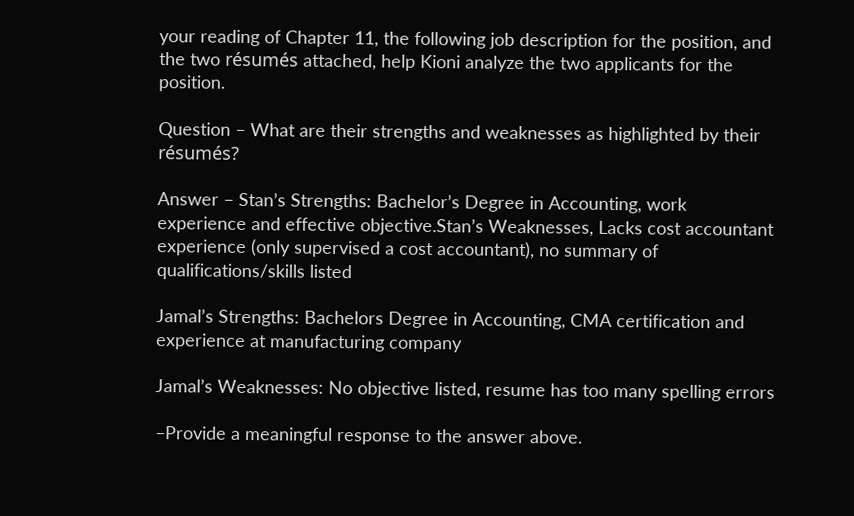your reading of Chapter 11, the following job description for the position, and the two résumés attached, help Kioni analyze the two applicants for the position.

Question – What are their strengths and weaknesses as highlighted by their résumés?

Answer – Stan’s Strengths: Bachelor’s Degree in Accounting, work experience and effective objective.Stan’s Weaknesses, Lacks cost accountant experience (only supervised a cost accountant), no summary of qualifications/skills listed

Jamal’s Strengths: Bachelors Degree in Accounting, CMA certification and experience at manufacturing company

Jamal’s Weaknesses: No objective listed, resume has too many spelling errors

–Provide a meaningful response to the answer above.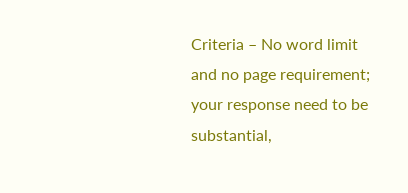Criteria – No word limit and no page requirement; your response need to be substantial,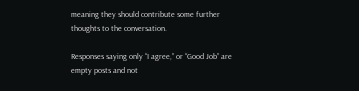meaning they should contribute some further thoughts to the conversation.

Responses saying only “I agree,” or “Good Job” are empty posts and not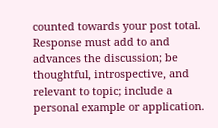counted towards your post total. Response must add to and advances the discussion; be thoughtful, introspective, and relevant to topic; include a personal example or application.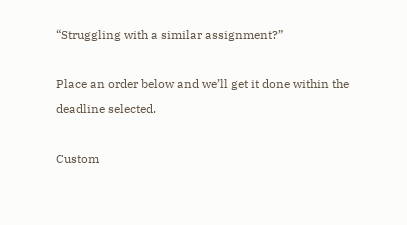“Struggling with a similar assignment?”

Place an order below and we’ll get it done within the deadline selected.

Custom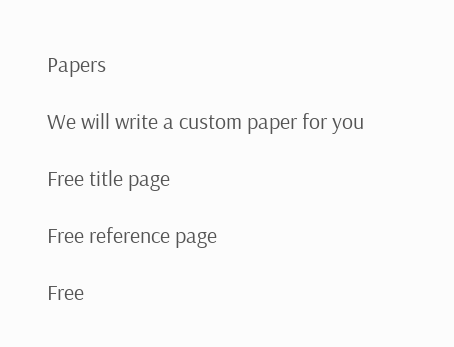Papers

We will write a custom paper for you

Free title page

Free reference page

Free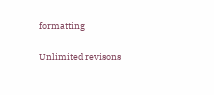formatting

Unlimited revisons